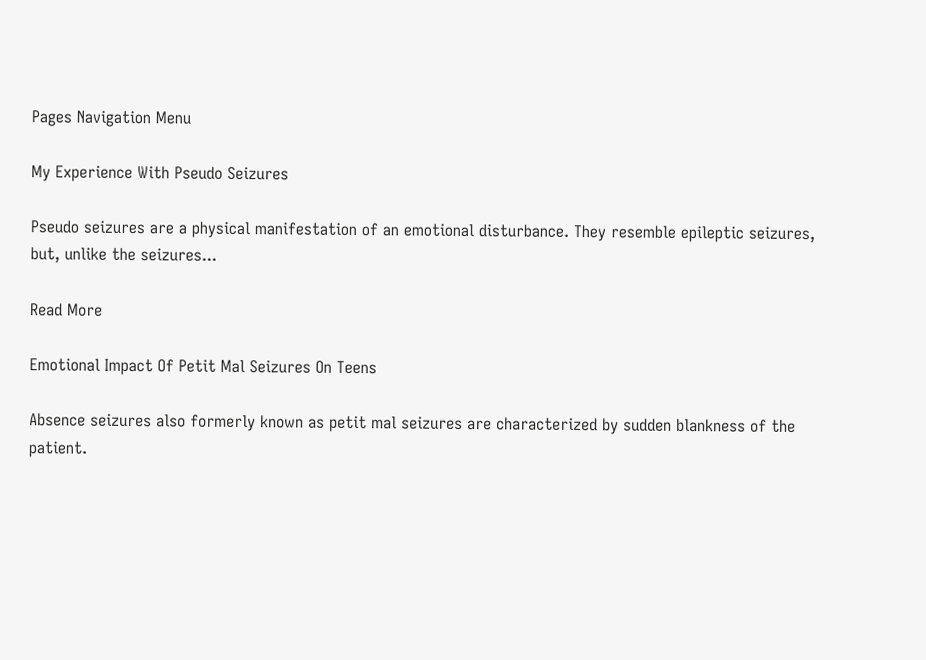Pages Navigation Menu

My Experience With Pseudo Seizures

Pseudo seizures are a physical manifestation of an emotional disturbance. They resemble epileptic seizures, but, unlike the seizures...

Read More

Emotional Impact Of Petit Mal Seizures On Teens

Absence seizures also formerly known as petit mal seizures are characterized by sudden blankness of the patient.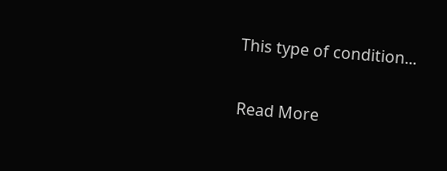This type of condition...

Read More